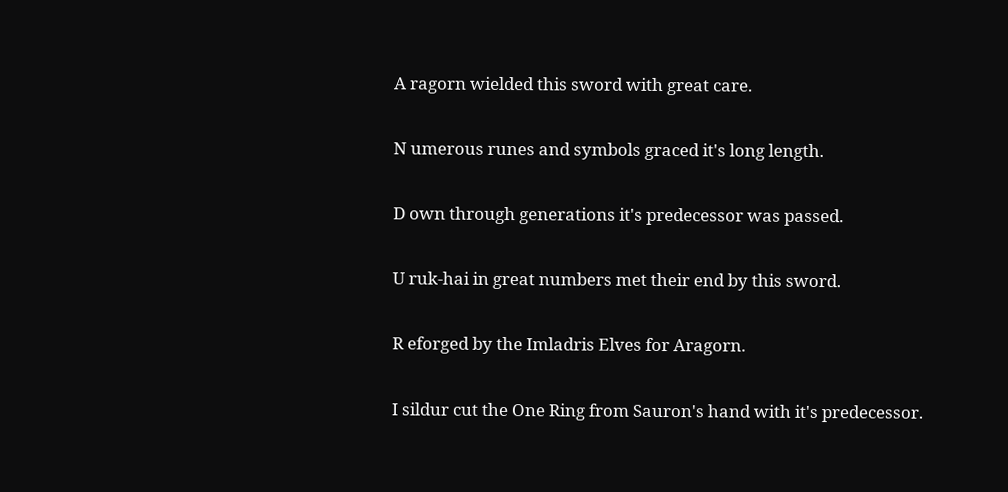A ragorn wielded this sword with great care.

N umerous runes and symbols graced it's long length.

D own through generations it's predecessor was passed.

U ruk-hai in great numbers met their end by this sword.

R eforged by the Imladris Elves for Aragorn.

I sildur cut the One Ring from Sauron's hand with it's predecessor.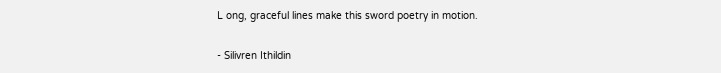L ong, graceful lines make this sword poetry in motion.

- Silivren Ithildin